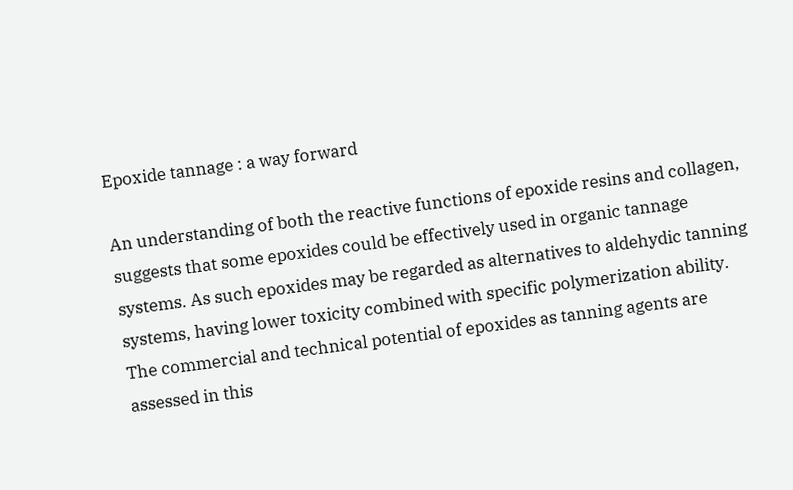Epoxide tannage : a way forward

An understanding of both the reactive functions of epoxide resins and collagen, suggests that some epoxides could be effectively used in organic tannage systems. As such epoxides may be regarded as alternatives to aldehydic tanning systems, having lower toxicity combined with specific polymerization ability. The commercial and technical potential of epoxides as tanning agents are assessed in this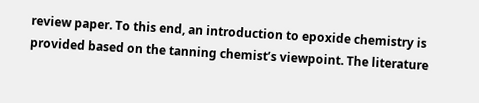review paper. To this end, an introduction to epoxide chemistry is provided based on the tanning chemist’s viewpoint. The literature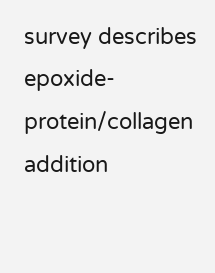survey describes epoxide-protein/collagen addition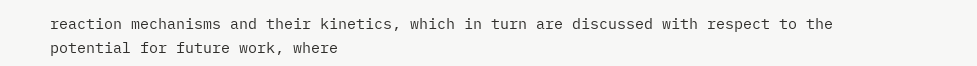reaction mechanisms and their kinetics, which in turn are discussed with respect to the potential for future work, where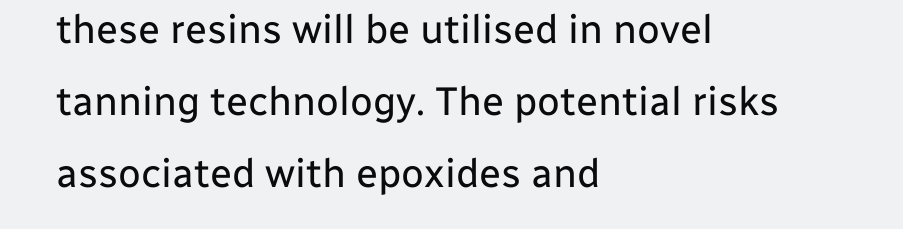these resins will be utilised in novel tanning technology. The potential risks associated with epoxides and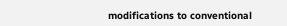modifications to conventional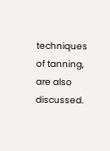techniques of tanning, are also discussed.